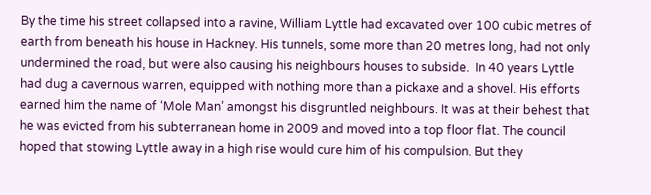By the time his street collapsed into a ravine, William Lyttle had excavated over 100 cubic metres of earth from beneath his house in Hackney. His tunnels, some more than 20 metres long, had not only undermined the road, but were also causing his neighbours houses to subside.  In 40 years Lyttle had dug a cavernous warren, equipped with nothing more than a pickaxe and a shovel. His efforts earned him the name of ‘Mole Man’ amongst his disgruntled neighbours. It was at their behest that he was evicted from his subterranean home in 2009 and moved into a top floor flat. The council hoped that stowing Lyttle away in a high rise would cure him of his compulsion. But they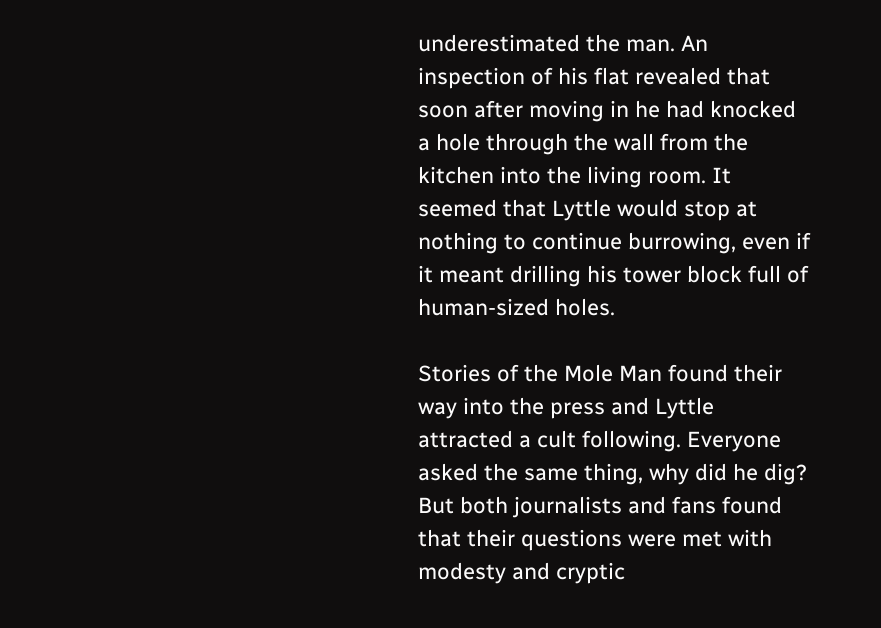underestimated the man. An inspection of his flat revealed that soon after moving in he had knocked a hole through the wall from the kitchen into the living room. It seemed that Lyttle would stop at nothing to continue burrowing, even if it meant drilling his tower block full of human-sized holes.

Stories of the Mole Man found their way into the press and Lyttle attracted a cult following. Everyone asked the same thing, why did he dig? But both journalists and fans found that their questions were met with modesty and cryptic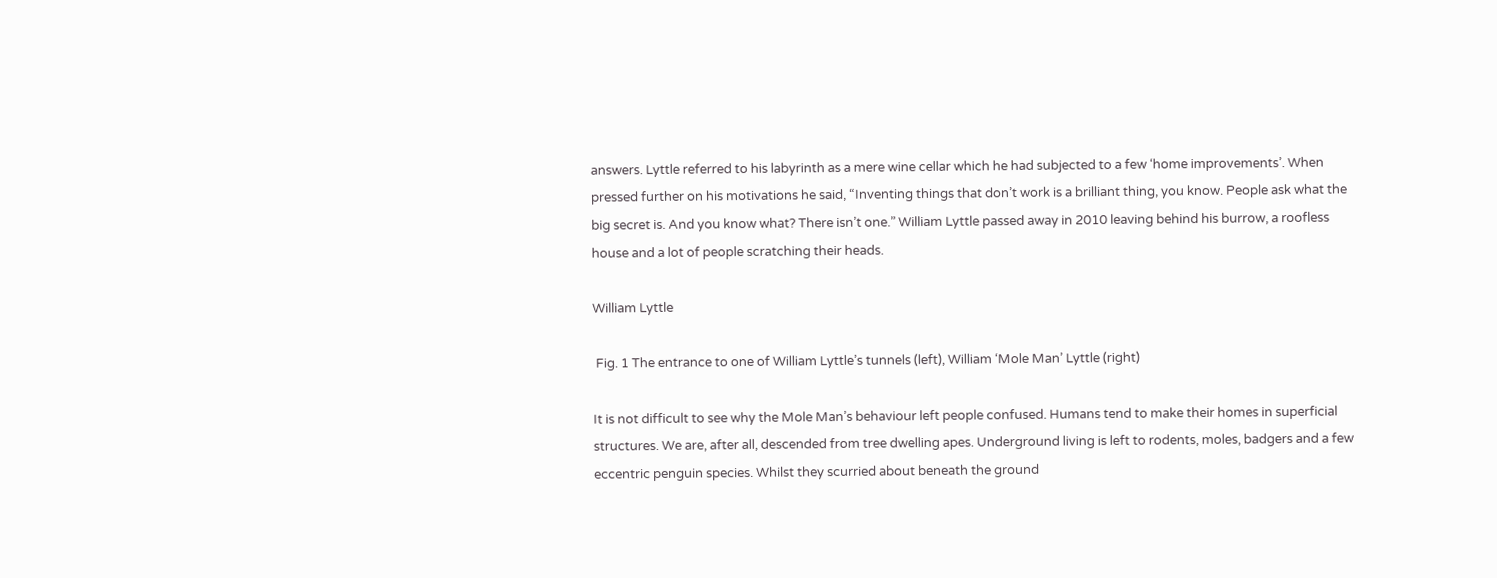answers. Lyttle referred to his labyrinth as a mere wine cellar which he had subjected to a few ‘home improvements’. When pressed further on his motivations he said, “Inventing things that don’t work is a brilliant thing, you know. People ask what the big secret is. And you know what? There isn’t one.” William Lyttle passed away in 2010 leaving behind his burrow, a roofless house and a lot of people scratching their heads.

William Lyttle

 Fig. 1 The entrance to one of William Lyttle’s tunnels (left), William ‘Mole Man’ Lyttle (right)

It is not difficult to see why the Mole Man’s behaviour left people confused. Humans tend to make their homes in superficial structures. We are, after all, descended from tree dwelling apes. Underground living is left to rodents, moles, badgers and a few eccentric penguin species. Whilst they scurried about beneath the ground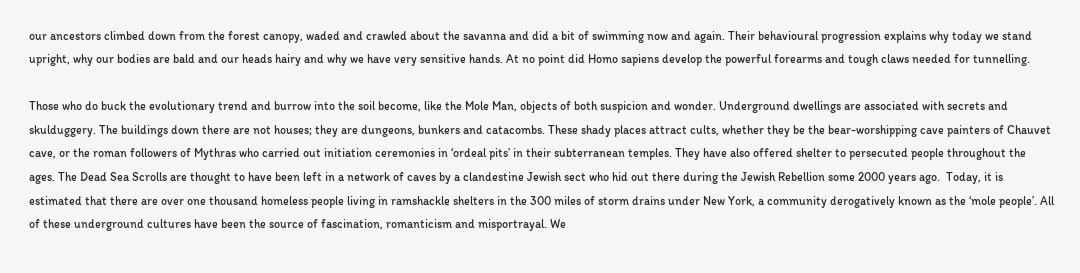our ancestors climbed down from the forest canopy, waded and crawled about the savanna and did a bit of swimming now and again. Their behavioural progression explains why today we stand upright, why our bodies are bald and our heads hairy and why we have very sensitive hands. At no point did Homo sapiens develop the powerful forearms and tough claws needed for tunnelling.

Those who do buck the evolutionary trend and burrow into the soil become, like the Mole Man, objects of both suspicion and wonder. Underground dwellings are associated with secrets and skulduggery. The buildings down there are not houses; they are dungeons, bunkers and catacombs. These shady places attract cults, whether they be the bear-worshipping cave painters of Chauvet cave, or the roman followers of Mythras who carried out initiation ceremonies in ‘ordeal pits’ in their subterranean temples. They have also offered shelter to persecuted people throughout the ages. The Dead Sea Scrolls are thought to have been left in a network of caves by a clandestine Jewish sect who hid out there during the Jewish Rebellion some 2000 years ago.  Today, it is estimated that there are over one thousand homeless people living in ramshackle shelters in the 300 miles of storm drains under New York, a community derogatively known as the ‘mole people’. All of these underground cultures have been the source of fascination, romanticism and misportrayal. We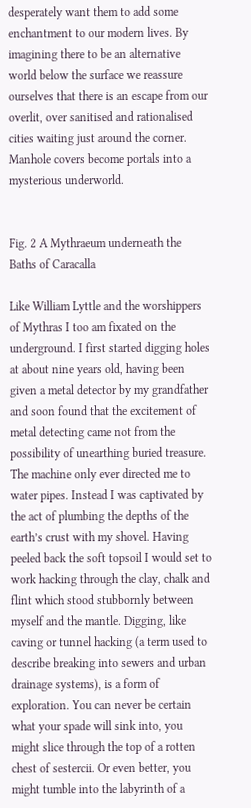desperately want them to add some enchantment to our modern lives. By imagining there to be an alternative world below the surface we reassure ourselves that there is an escape from our overlit, over sanitised and rationalised cities waiting just around the corner. Manhole covers become portals into a mysterious underworld.


Fig. 2 A Mythraeum underneath the Baths of Caracalla

Like William Lyttle and the worshippers of Mythras I too am fixated on the underground. I first started digging holes at about nine years old, having been given a metal detector by my grandfather and soon found that the excitement of metal detecting came not from the possibility of unearthing buried treasure. The machine only ever directed me to water pipes. Instead I was captivated by the act of plumbing the depths of the earth’s crust with my shovel. Having peeled back the soft topsoil I would set to work hacking through the clay, chalk and flint which stood stubbornly between myself and the mantle. Digging, like caving or tunnel hacking (a term used to describe breaking into sewers and urban drainage systems), is a form of exploration. You can never be certain what your spade will sink into, you might slice through the top of a rotten chest of sestercii. Or even better, you might tumble into the labyrinth of a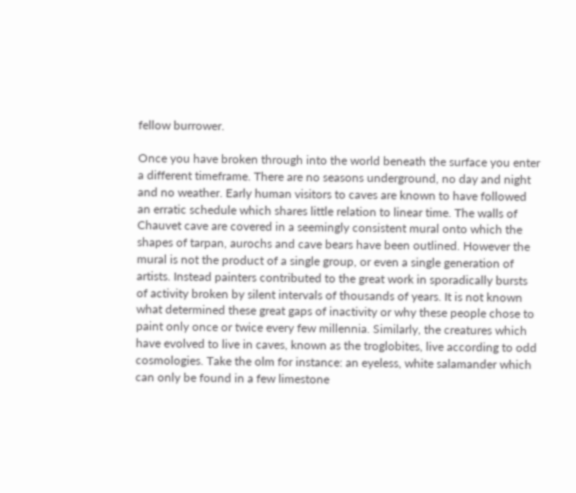fellow burrower.

Once you have broken through into the world beneath the surface you enter a different timeframe. There are no seasons underground, no day and night and no weather. Early human visitors to caves are known to have followed an erratic schedule which shares little relation to linear time. The walls of Chauvet cave are covered in a seemingly consistent mural onto which the shapes of tarpan, aurochs and cave bears have been outlined. However the mural is not the product of a single group, or even a single generation of artists. Instead painters contributed to the great work in sporadically bursts of activity broken by silent intervals of thousands of years. It is not known what determined these great gaps of inactivity or why these people chose to paint only once or twice every few millennia. Similarly, the creatures which have evolved to live in caves, known as the troglobites, live according to odd cosmologies. Take the olm for instance: an eyeless, white salamander which can only be found in a few limestone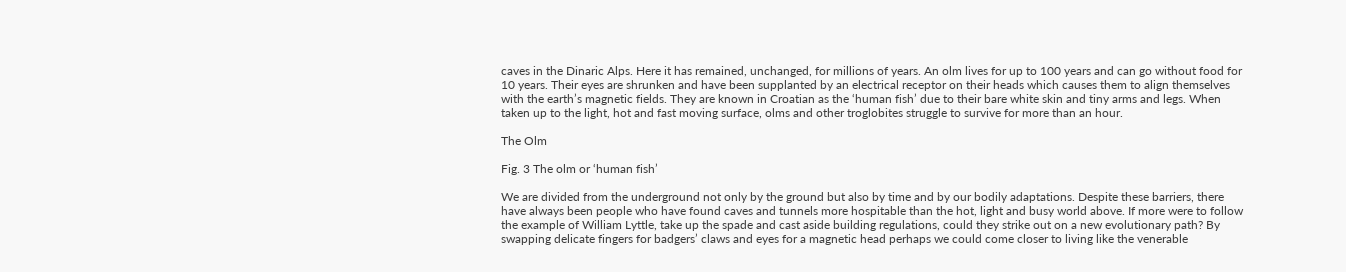caves in the Dinaric Alps. Here it has remained, unchanged, for millions of years. An olm lives for up to 100 years and can go without food for 10 years. Their eyes are shrunken and have been supplanted by an electrical receptor on their heads which causes them to align themselves with the earth’s magnetic fields. They are known in Croatian as the ‘human fish’ due to their bare white skin and tiny arms and legs. When taken up to the light, hot and fast moving surface, olms and other troglobites struggle to survive for more than an hour.

The Olm

Fig. 3 The olm or ‘human fish’

We are divided from the underground not only by the ground but also by time and by our bodily adaptations. Despite these barriers, there have always been people who have found caves and tunnels more hospitable than the hot, light and busy world above. If more were to follow the example of William Lyttle, take up the spade and cast aside building regulations, could they strike out on a new evolutionary path? By swapping delicate fingers for badgers’ claws and eyes for a magnetic head perhaps we could come closer to living like the venerable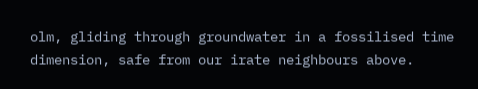olm, gliding through groundwater in a fossilised time dimension, safe from our irate neighbours above.